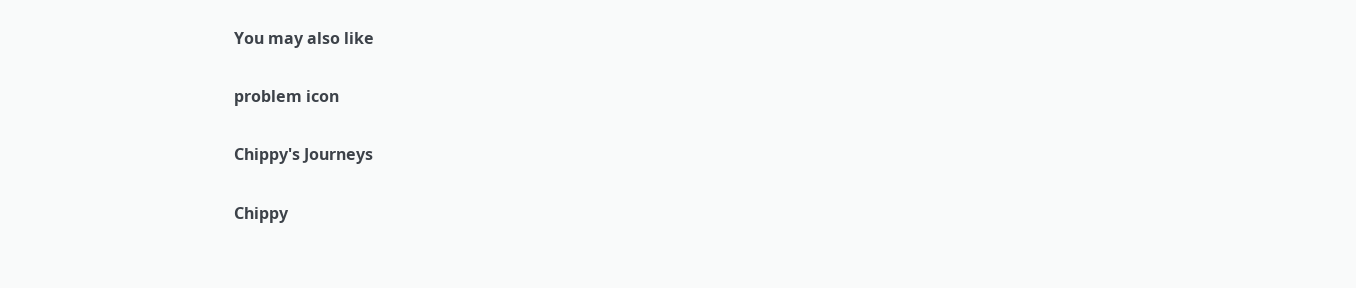You may also like

problem icon

Chippy's Journeys

Chippy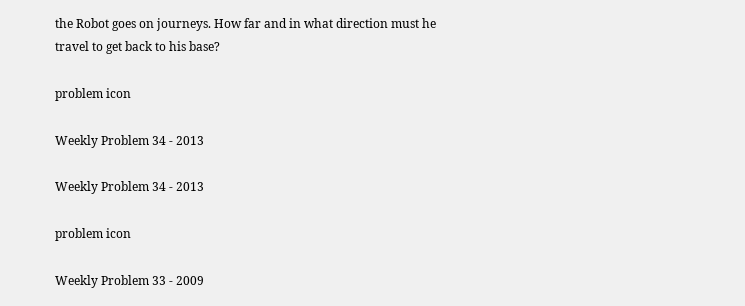the Robot goes on journeys. How far and in what direction must he travel to get back to his base?

problem icon

Weekly Problem 34 - 2013

Weekly Problem 34 - 2013

problem icon

Weekly Problem 33 - 2009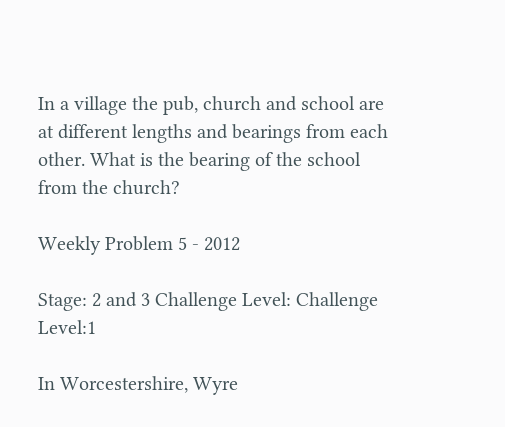In a village the pub, church and school are at different lengths and bearings from each other. What is the bearing of the school from the church?

Weekly Problem 5 - 2012

Stage: 2 and 3 Challenge Level: Challenge Level:1

In Worcestershire, Wyre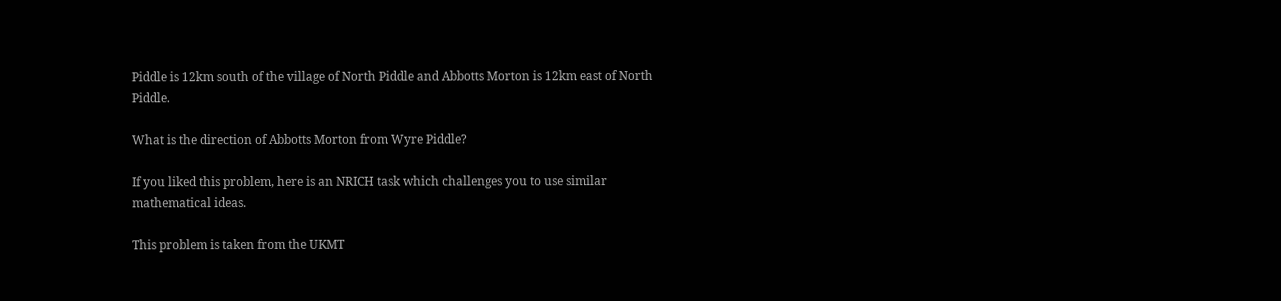Piddle is 12km south of the village of North Piddle and Abbotts Morton is 12km east of North Piddle.

What is the direction of Abbotts Morton from Wyre Piddle?

If you liked this problem, here is an NRICH task which challenges you to use similar mathematical ideas.

This problem is taken from the UKMT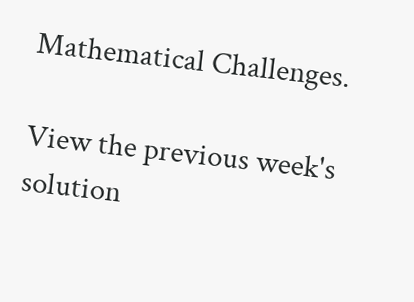Mathematical Challenges.

View the previous week's solution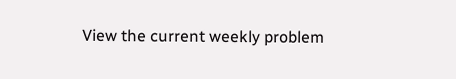View the current weekly problem